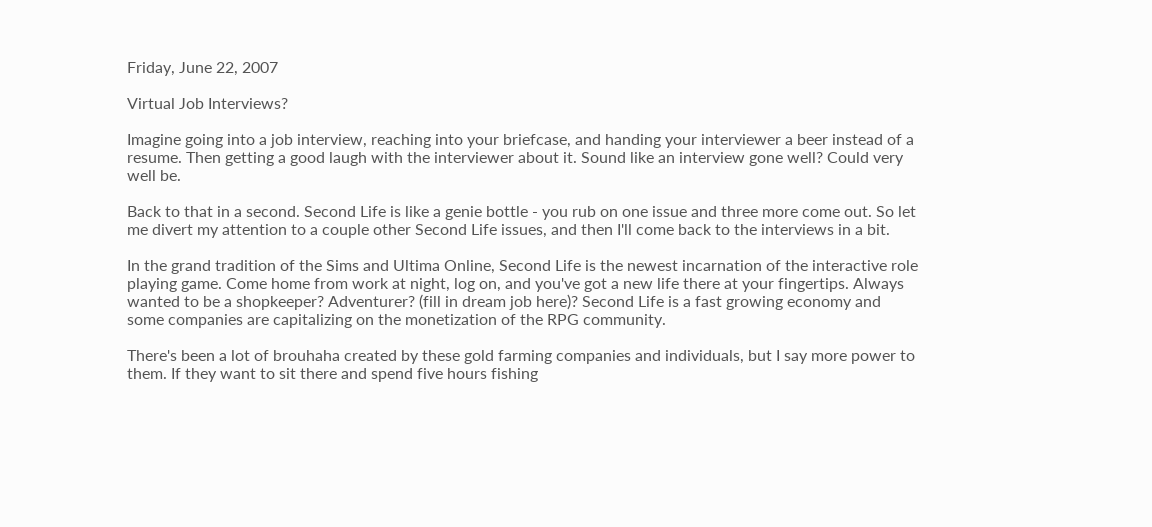Friday, June 22, 2007

Virtual Job Interviews?

Imagine going into a job interview, reaching into your briefcase, and handing your interviewer a beer instead of a resume. Then getting a good laugh with the interviewer about it. Sound like an interview gone well? Could very well be.

Back to that in a second. Second Life is like a genie bottle - you rub on one issue and three more come out. So let me divert my attention to a couple other Second Life issues, and then I'll come back to the interviews in a bit.

In the grand tradition of the Sims and Ultima Online, Second Life is the newest incarnation of the interactive role playing game. Come home from work at night, log on, and you've got a new life there at your fingertips. Always wanted to be a shopkeeper? Adventurer? (fill in dream job here)? Second Life is a fast growing economy and some companies are capitalizing on the monetization of the RPG community.

There's been a lot of brouhaha created by these gold farming companies and individuals, but I say more power to them. If they want to sit there and spend five hours fishing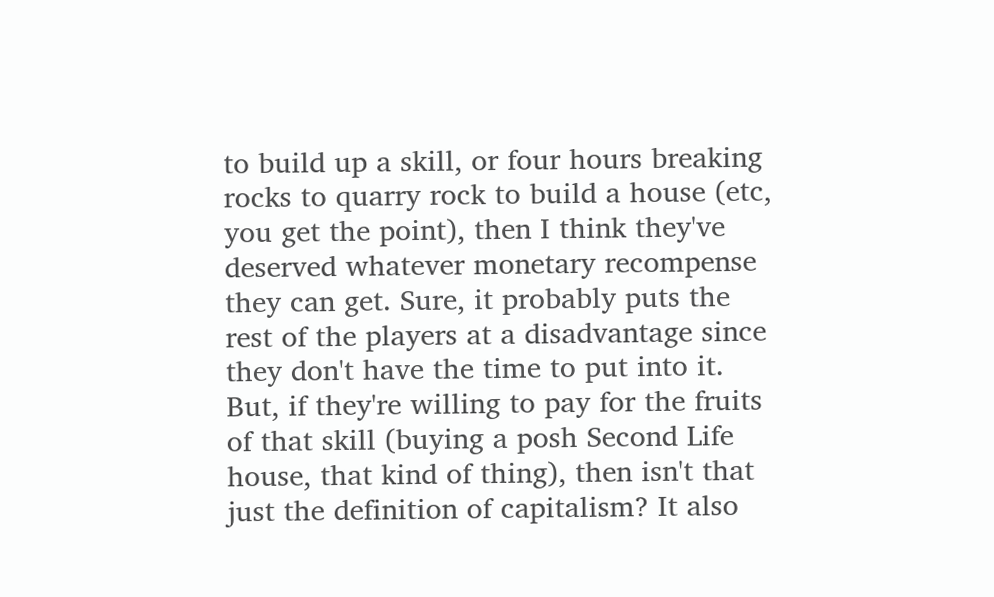to build up a skill, or four hours breaking rocks to quarry rock to build a house (etc, you get the point), then I think they've deserved whatever monetary recompense they can get. Sure, it probably puts the rest of the players at a disadvantage since they don't have the time to put into it. But, if they're willing to pay for the fruits of that skill (buying a posh Second Life house, that kind of thing), then isn't that just the definition of capitalism? It also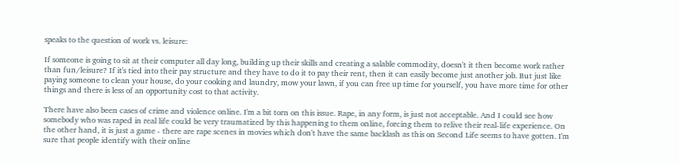speaks to the question of work vs. leisure:

If someone is going to sit at their computer all day long, building up their skills and creating a salable commodity, doesn't it then become work rather than fun/leisure? If it's tied into their pay structure and they have to do it to pay their rent, then it can easily become just another job. But just like paying someone to clean your house, do your cooking and laundry, mow your lawn, if you can free up time for yourself, you have more time for other things and there is less of an opportunity cost to that activity.

There have also been cases of crime and violence online. I'm a bit torn on this issue. Rape, in any form, is just not acceptable. And I could see how somebody who was raped in real life could be very traumatized by this happening to them online, forcing them to relive their real-life experience. On the other hand, it is just a game - there are rape scenes in movies which don't have the same backlash as this on Second Life seems to have gotten. I'm sure that people identify with their online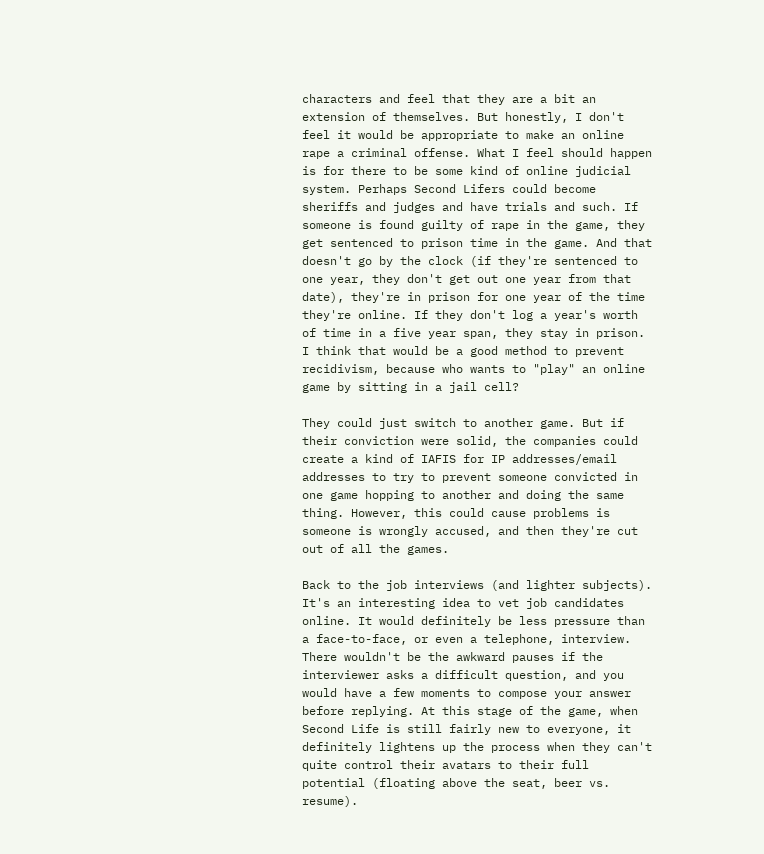characters and feel that they are a bit an extension of themselves. But honestly, I don't feel it would be appropriate to make an online rape a criminal offense. What I feel should happen is for there to be some kind of online judicial system. Perhaps Second Lifers could become sheriffs and judges and have trials and such. If someone is found guilty of rape in the game, they get sentenced to prison time in the game. And that doesn't go by the clock (if they're sentenced to one year, they don't get out one year from that date), they're in prison for one year of the time they're online. If they don't log a year's worth of time in a five year span, they stay in prison. I think that would be a good method to prevent recidivism, because who wants to "play" an online game by sitting in a jail cell?

They could just switch to another game. But if their conviction were solid, the companies could create a kind of IAFIS for IP addresses/email addresses to try to prevent someone convicted in one game hopping to another and doing the same thing. However, this could cause problems is someone is wrongly accused, and then they're cut out of all the games.

Back to the job interviews (and lighter subjects). It's an interesting idea to vet job candidates online. It would definitely be less pressure than a face-to-face, or even a telephone, interview. There wouldn't be the awkward pauses if the interviewer asks a difficult question, and you would have a few moments to compose your answer before replying. At this stage of the game, when Second Life is still fairly new to everyone, it definitely lightens up the process when they can't quite control their avatars to their full potential (floating above the seat, beer vs. resume).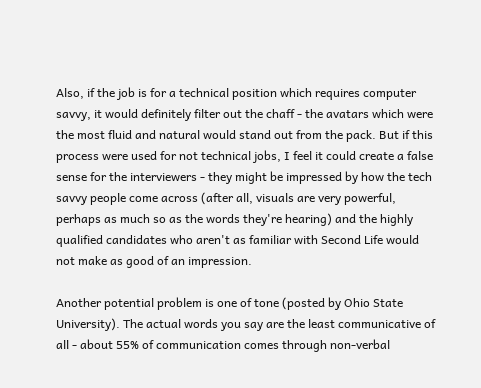Also, if the job is for a technical position which requires computer savvy, it would definitely filter out the chaff - the avatars which were the most fluid and natural would stand out from the pack. But if this process were used for not technical jobs, I feel it could create a false sense for the interviewers - they might be impressed by how the tech savvy people come across (after all, visuals are very powerful, perhaps as much so as the words they're hearing) and the highly qualified candidates who aren't as familiar with Second Life would not make as good of an impression.

Another potential problem is one of tone (posted by Ohio State University). The actual words you say are the least communicative of all - about 55% of communication comes through non-verbal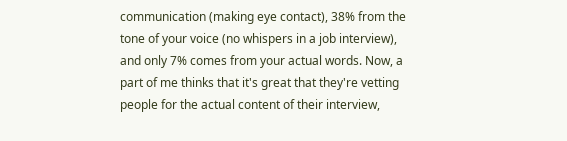communication (making eye contact), 38% from the tone of your voice (no whispers in a job interview), and only 7% comes from your actual words. Now, a part of me thinks that it's great that they're vetting people for the actual content of their interview,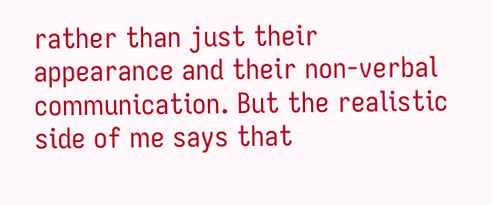rather than just their appearance and their non-verbal communication. But the realistic side of me says that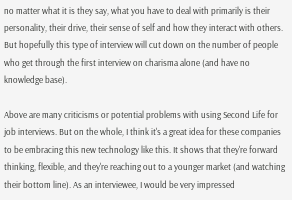no matter what it is they say, what you have to deal with primarily is their personality, their drive, their sense of self and how they interact with others. But hopefully this type of interview will cut down on the number of people who get through the first interview on charisma alone (and have no knowledge base).

Above are many criticisms or potential problems with using Second Life for job interviews. But on the whole, I think it's a great idea for these companies to be embracing this new technology like this. It shows that they're forward thinking, flexible, and they're reaching out to a younger market (and watching their bottom line). As an interviewee, I would be very impressed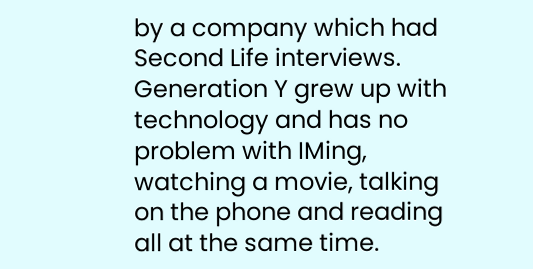by a company which had Second Life interviews. Generation Y grew up with technology and has no problem with IMing, watching a movie, talking on the phone and reading all at the same time.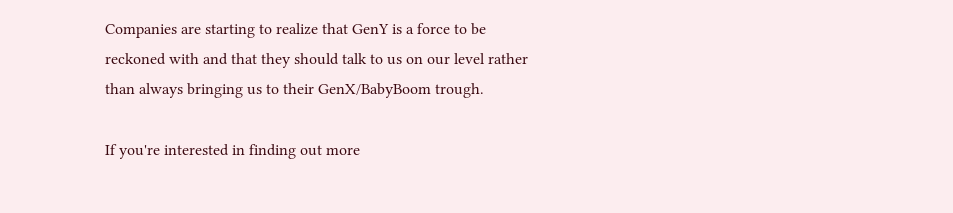Companies are starting to realize that GenY is a force to be reckoned with and that they should talk to us on our level rather than always bringing us to their GenX/BabyBoom trough.

If you're interested in finding out more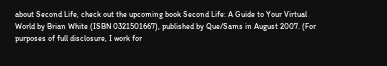about Second Life, check out the upcoming book Second Life: A Guide to Your Virtual World by Brian White (ISBN 0321501667), published by Que/Sams in August 2007. (For purposes of full disclosure, I work for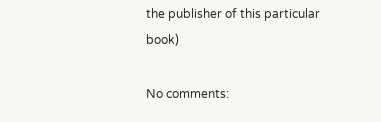the publisher of this particular book)

No comments: